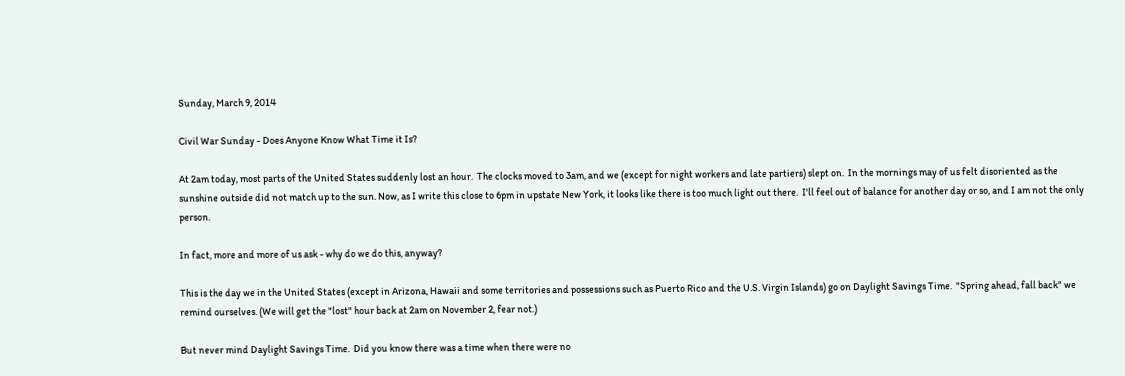Sunday, March 9, 2014

Civil War Sunday - Does Anyone Know What Time it Is?

At 2am today, most parts of the United States suddenly lost an hour.  The clocks moved to 3am, and we (except for night workers and late partiers) slept on.  In the mornings may of us felt disoriented as the sunshine outside did not match up to the sun. Now, as I write this close to 6pm in upstate New York, it looks like there is too much light out there.  I'll feel out of balance for another day or so, and I am not the only person.

In fact, more and more of us ask - why do we do this, anyway?

This is the day we in the United States (except in Arizona, Hawaii and some territories and possessions such as Puerto Rico and the U.S. Virgin Islands) go on Daylight Savings Time.  "Spring ahead, fall back" we remind ourselves. (We will get the "lost" hour back at 2am on November 2, fear not.)

But never mind Daylight Savings Time.  Did you know there was a time when there were no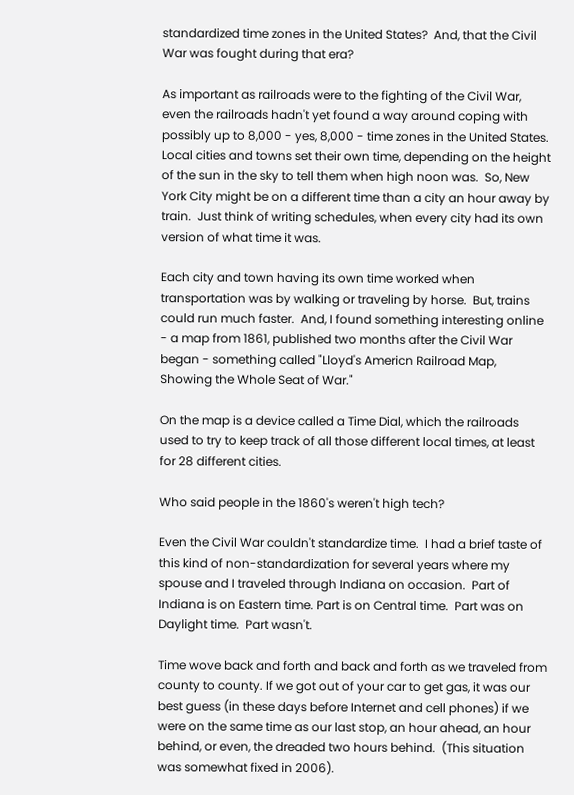standardized time zones in the United States?  And, that the Civil War was fought during that era?

As important as railroads were to the fighting of the Civil War, even the railroads hadn't yet found a way around coping with possibly up to 8,000 - yes, 8,000 - time zones in the United States. Local cities and towns set their own time, depending on the height of the sun in the sky to tell them when high noon was.  So, New York City might be on a different time than a city an hour away by train.  Just think of writing schedules, when every city had its own version of what time it was.

Each city and town having its own time worked when transportation was by walking or traveling by horse.  But, trains could run much faster.  And, I found something interesting online - a map from 1861, published two months after the Civil War began - something called "Lloyd's Americn Railroad Map, Showing the Whole Seat of War."

On the map is a device called a Time Dial, which the railroads used to try to keep track of all those different local times, at least for 28 different cities.

Who said people in the 1860's weren't high tech?

Even the Civil War couldn't standardize time.  I had a brief taste of this kind of non-standardization for several years where my spouse and I traveled through Indiana on occasion.  Part of Indiana is on Eastern time. Part is on Central time.  Part was on Daylight time.  Part wasn't.

Time wove back and forth and back and forth as we traveled from county to county. If we got out of your car to get gas, it was our best guess (in these days before Internet and cell phones) if we were on the same time as our last stop, an hour ahead, an hour behind, or even, the dreaded two hours behind.  (This situation was somewhat fixed in 2006).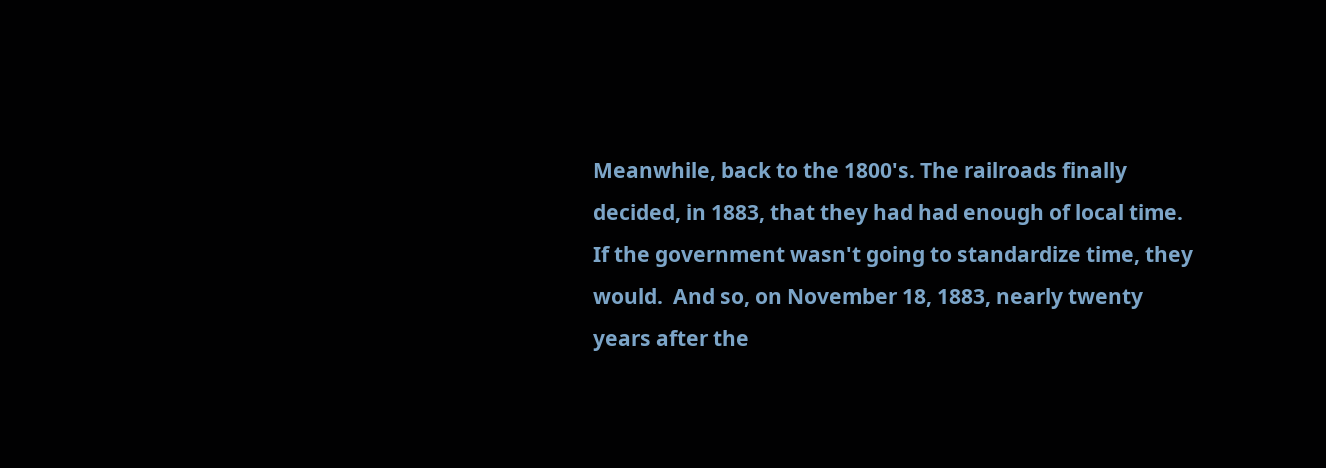Meanwhile, back to the 1800's. The railroads finally decided, in 1883, that they had had enough of local time. If the government wasn't going to standardize time, they would.  And so, on November 18, 1883, nearly twenty years after the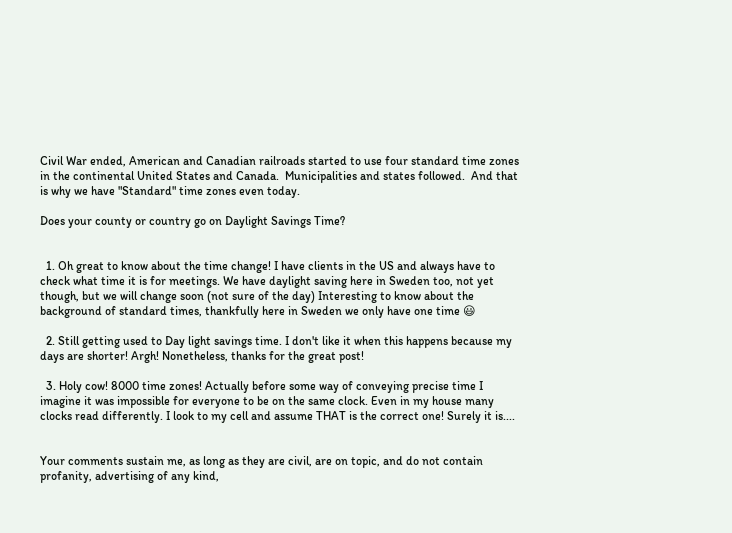Civil War ended, American and Canadian railroads started to use four standard time zones in the continental United States and Canada.  Municipalities and states followed.  And that is why we have "Standard" time zones even today.

Does your county or country go on Daylight Savings Time?


  1. Oh great to know about the time change! I have clients in the US and always have to check what time it is for meetings. We have daylight saving here in Sweden too, not yet though, but we will change soon (not sure of the day) Interesting to know about the background of standard times, thankfully here in Sweden we only have one time 😃

  2. Still getting used to Day light savings time. I don't like it when this happens because my days are shorter! Argh! Nonetheless, thanks for the great post!

  3. Holy cow! 8000 time zones! Actually before some way of conveying precise time I imagine it was impossible for everyone to be on the same clock. Even in my house many clocks read differently. I look to my cell and assume THAT is the correct one! Surely it is....


Your comments sustain me, as long as they are civil, are on topic, and do not contain profanity, advertising of any kind,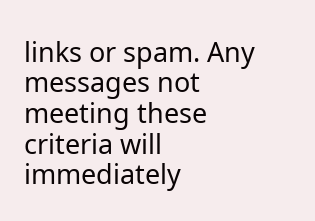links or spam. Any messages not meeting these criteria will immediately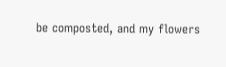be composted, and my flowers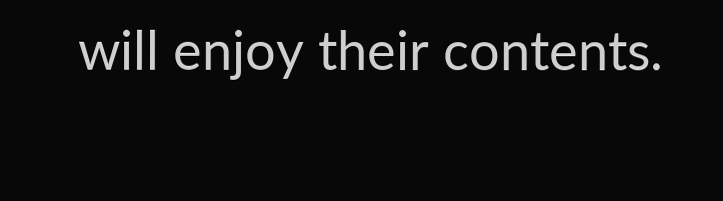will enjoy their contents.